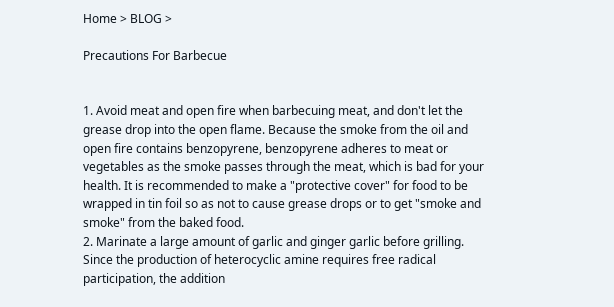Home > BLOG >

Precautions For Barbecue


1. Avoid meat and open fire when barbecuing meat, and don't let the grease drop into the open flame. Because the smoke from the oil and open fire contains benzopyrene, benzopyrene adheres to meat or vegetables as the smoke passes through the meat, which is bad for your health. It is recommended to make a "protective cover" for food to be wrapped in tin foil so as not to cause grease drops or to get "smoke and smoke" from the baked food.
2. Marinate a large amount of garlic and ginger garlic before grilling. Since the production of heterocyclic amine requires free radical participation, the addition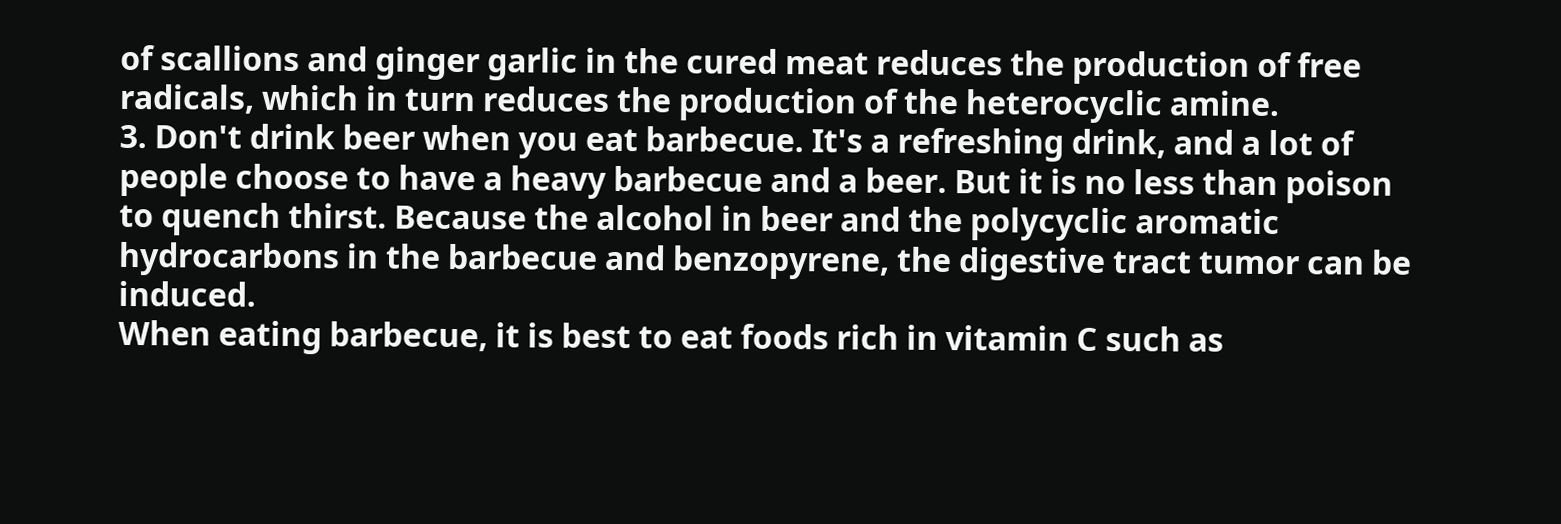of scallions and ginger garlic in the cured meat reduces the production of free radicals, which in turn reduces the production of the heterocyclic amine.
3. Don't drink beer when you eat barbecue. It's a refreshing drink, and a lot of people choose to have a heavy barbecue and a beer. But it is no less than poison to quench thirst. Because the alcohol in beer and the polycyclic aromatic hydrocarbons in the barbecue and benzopyrene, the digestive tract tumor can be induced.
When eating barbecue, it is best to eat foods rich in vitamin C such as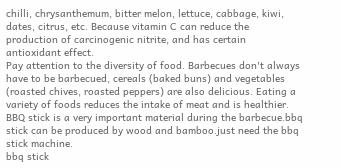chilli, chrysanthemum, bitter melon, lettuce, cabbage, kiwi, dates, citrus, etc. Because vitamin C can reduce the production of carcinogenic nitrite, and has certain antioxidant effect.
Pay attention to the diversity of food. Barbecues don't always have to be barbecued, cereals (baked buns) and vegetables (roasted chives, roasted peppers) are also delicious. Eating a variety of foods reduces the intake of meat and is healthier.
BBQ stick is a very important material during the barbecue.bbq stick can be produced by wood and bamboo.just need the bbq stick machine.
bbq stick